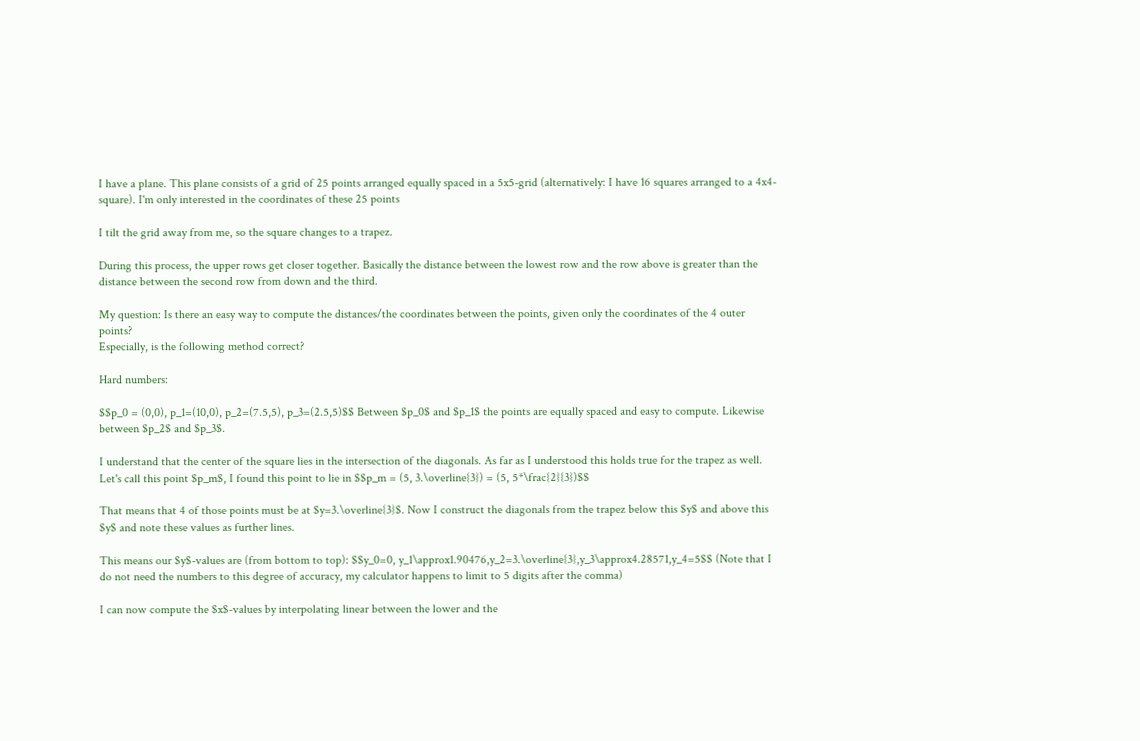I have a plane. This plane consists of a grid of 25 points arranged equally spaced in a 5x5-grid (alternatively: I have 16 squares arranged to a 4x4-square). I'm only interested in the coordinates of these 25 points

I tilt the grid away from me, so the square changes to a trapez.

During this process, the upper rows get closer together. Basically the distance between the lowest row and the row above is greater than the distance between the second row from down and the third.

My question: Is there an easy way to compute the distances/the coordinates between the points, given only the coordinates of the 4 outer points?
Especially, is the following method correct?

Hard numbers:

$$p_0 = (0,0), p_1=(10,0), p_2=(7.5,5), p_3=(2.5,5)$$ Between $p_0$ and $p_1$ the points are equally spaced and easy to compute. Likewise between $p_2$ and $p_3$.

I understand that the center of the square lies in the intersection of the diagonals. As far as I understood this holds true for the trapez as well.
Let's call this point $p_m$, I found this point to lie in $$p_m = (5, 3.\overline{3}) = (5, 5*\frac{2}{3})$$

That means that 4 of those points must be at $y=3.\overline{3}$. Now I construct the diagonals from the trapez below this $y$ and above this $y$ and note these values as further lines.

This means our $y$-values are (from bottom to top): $$y_0=0, y_1\approx1.90476,y_2=3.\overline{3},y_3\approx4.28571,y_4=5$$ (Note that I do not need the numbers to this degree of accuracy, my calculator happens to limit to 5 digits after the comma)

I can now compute the $x$-values by interpolating linear between the lower and the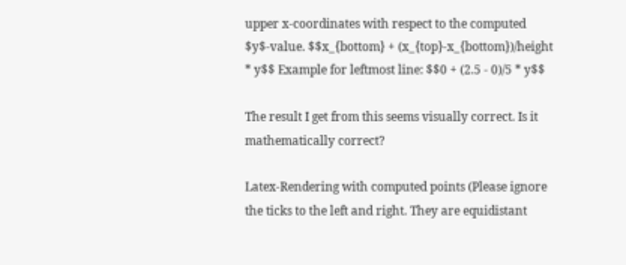upper x-coordinates with respect to the computed $y$-value. $$x_{bottom} + (x_{top}-x_{bottom})/height * y$$ Example for leftmost line: $$0 + (2.5 - 0)/5 * y$$

The result I get from this seems visually correct. Is it mathematically correct?

Latex-Rendering with computed points (Please ignore the ticks to the left and right. They are equidistant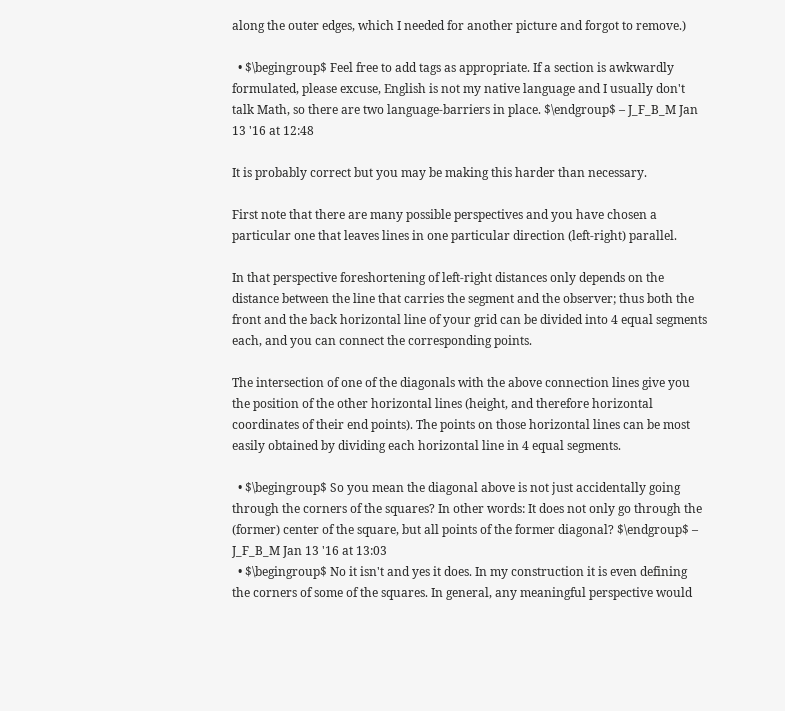along the outer edges, which I needed for another picture and forgot to remove.)

  • $\begingroup$ Feel free to add tags as appropriate. If a section is awkwardly formulated, please excuse, English is not my native language and I usually don't talk Math, so there are two language-barriers in place. $\endgroup$ – J_F_B_M Jan 13 '16 at 12:48

It is probably correct but you may be making this harder than necessary.

First note that there are many possible perspectives and you have chosen a particular one that leaves lines in one particular direction (left-right) parallel.

In that perspective foreshortening of left-right distances only depends on the distance between the line that carries the segment and the observer; thus both the front and the back horizontal line of your grid can be divided into 4 equal segments each, and you can connect the corresponding points.

The intersection of one of the diagonals with the above connection lines give you the position of the other horizontal lines (height, and therefore horizontal coordinates of their end points). The points on those horizontal lines can be most easily obtained by dividing each horizontal line in 4 equal segments.

  • $\begingroup$ So you mean the diagonal above is not just accidentally going through the corners of the squares? In other words: It does not only go through the (former) center of the square, but all points of the former diagonal? $\endgroup$ – J_F_B_M Jan 13 '16 at 13:03
  • $\begingroup$ No it isn't and yes it does. In my construction it is even defining the corners of some of the squares. In general, any meaningful perspective would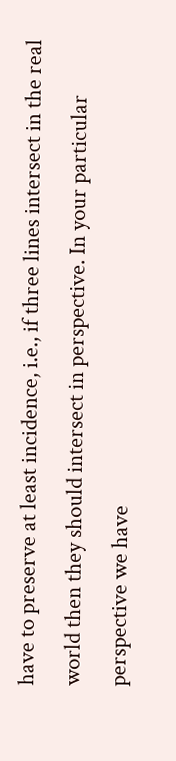have to preserve at least incidence, i.e., if three lines intersect in the real world then they should intersect in perspective. In your particular perspective we have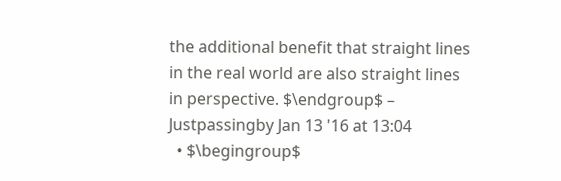the additional benefit that straight lines in the real world are also straight lines in perspective. $\endgroup$ – Justpassingby Jan 13 '16 at 13:04
  • $\begingroup$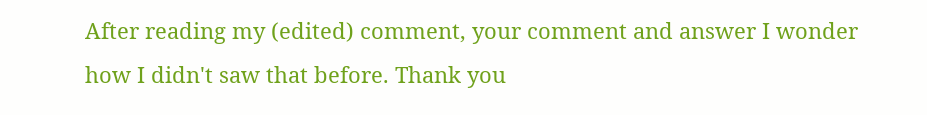After reading my (edited) comment, your comment and answer I wonder how I didn't saw that before. Thank you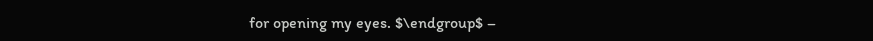for opening my eyes. $\endgroup$ –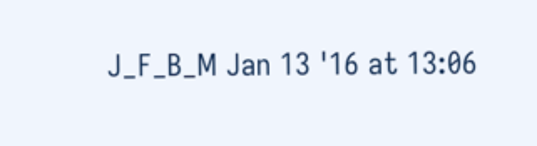J_F_B_M Jan 13 '16 at 13:06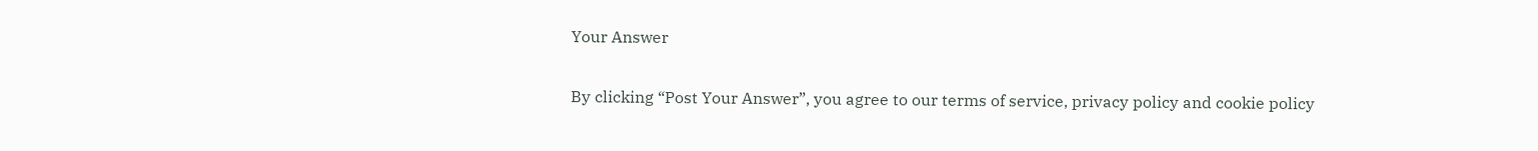Your Answer

By clicking “Post Your Answer”, you agree to our terms of service, privacy policy and cookie policy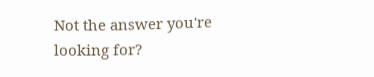Not the answer you're looking for?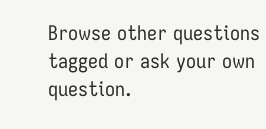Browse other questions tagged or ask your own question.